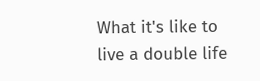What it's like to live a double life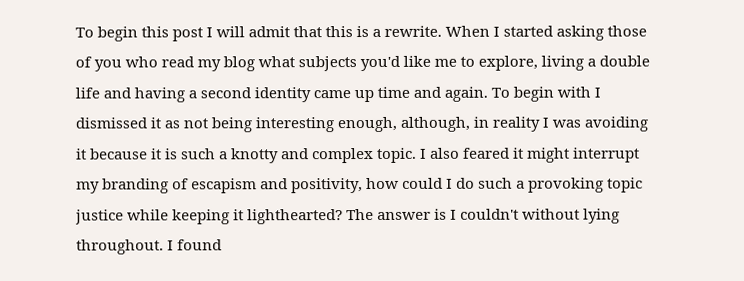To begin this post I will admit that this is a rewrite. When I started asking those of you who read my blog what subjects you'd like me to explore, living a double life and having a second identity came up time and again. To begin with I dismissed it as not being interesting enough, although, in reality I was avoiding it because it is such a knotty and complex topic. I also feared it might interrupt my branding of escapism and positivity, how could I do such a provoking topic justice while keeping it lighthearted? The answer is I couldn't without lying throughout. I found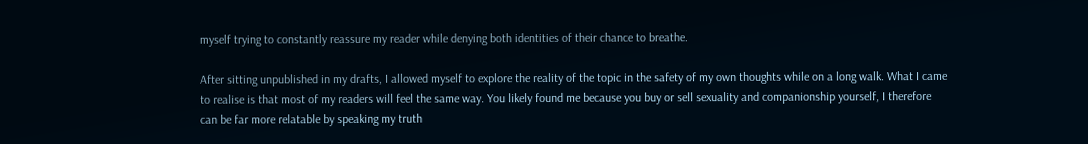myself trying to constantly reassure my reader while denying both identities of their chance to breathe.

After sitting unpublished in my drafts, I allowed myself to explore the reality of the topic in the safety of my own thoughts while on a long walk. What I came to realise is that most of my readers will feel the same way. You likely found me because you buy or sell sexuality and companionship yourself, I therefore can be far more relatable by speaking my truth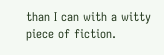than I can with a witty piece of fiction.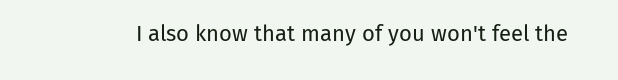I also know that many of you won't feel the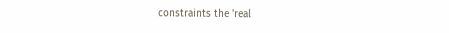constraints the 'real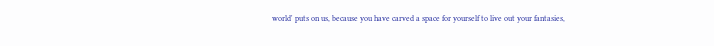world' puts on us, because you have carved a space for yourself to live out your fantasies,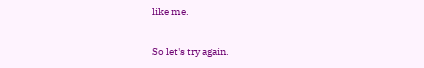like me.

So let's try again.